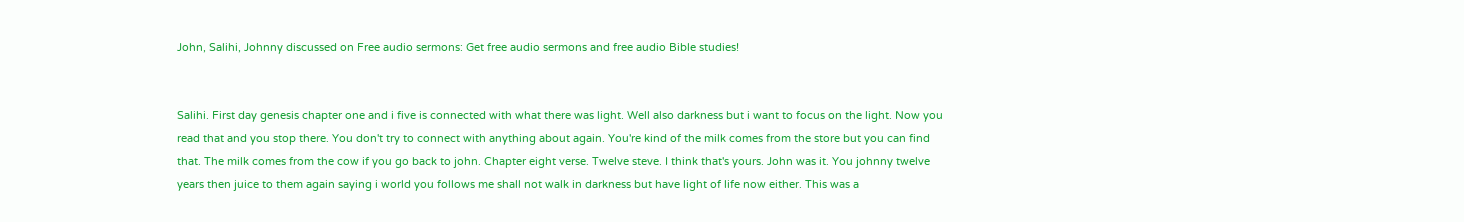John, Salihi, Johnny discussed on Free audio sermons: Get free audio sermons and free audio Bible studies!


Salihi. First day genesis chapter one and i five is connected with what there was light. Well also darkness but i want to focus on the light. Now you read that and you stop there. You don't try to connect with anything about again. You're kind of the milk comes from the store but you can find that. The milk comes from the cow if you go back to john. Chapter eight verse. Twelve steve. I think that's yours. John was it. You johnny twelve years then juice to them again saying i world you follows me shall not walk in darkness but have light of life now either. This was a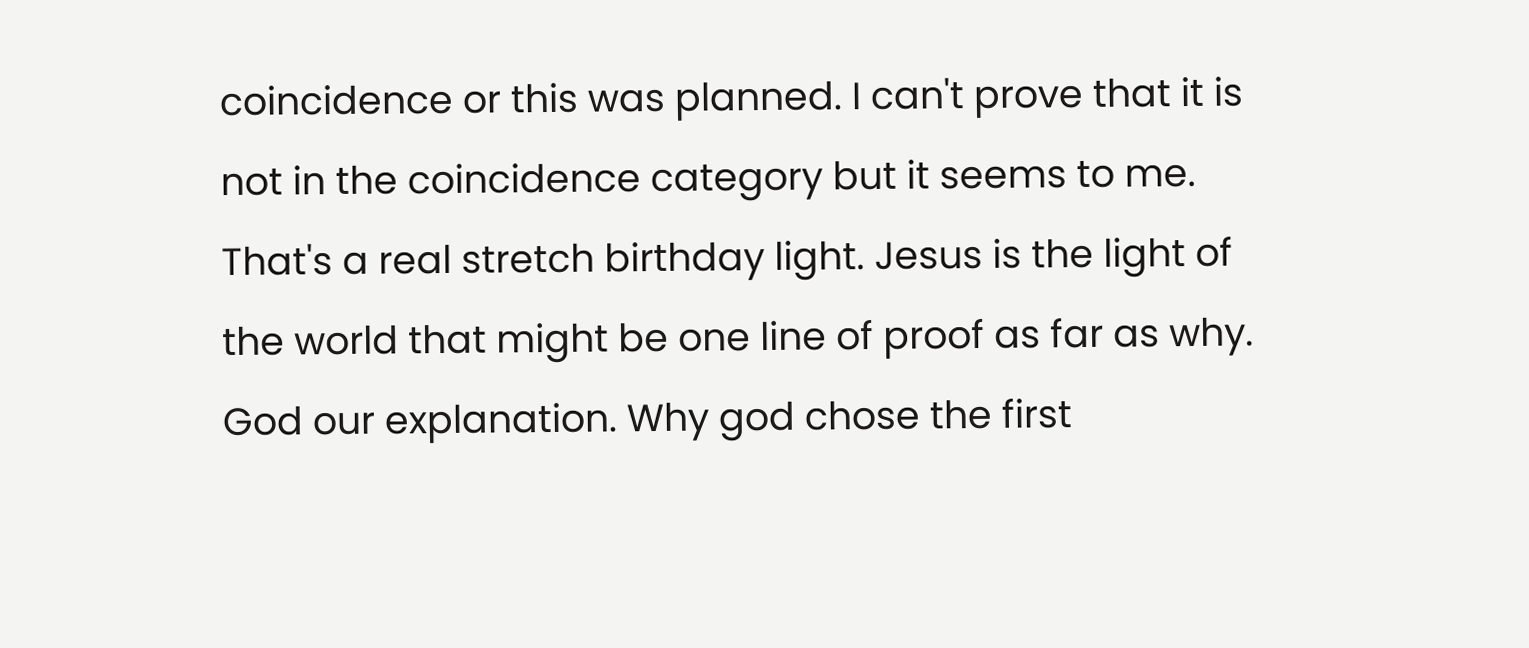coincidence or this was planned. I can't prove that it is not in the coincidence category but it seems to me. That's a real stretch birthday light. Jesus is the light of the world that might be one line of proof as far as why. God our explanation. Why god chose the first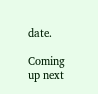date.

Coming up next